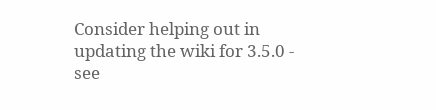Consider helping out in updating the wiki for 3.5.0 - see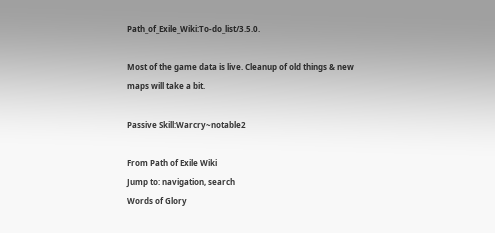Path_of_Exile_Wiki:To-do_list/3.5.0.

Most of the game data is live. Cleanup of old things & new maps will take a bit.

Passive Skill:Warcry~notable2

From Path of Exile Wiki
Jump to: navigation, search
Words of Glory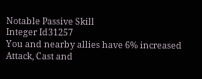Notable Passive Skill
Integer Id31257
You and nearby allies have 6% increased Attack, Cast and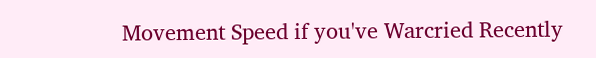Movement Speed if you've Warcried Recently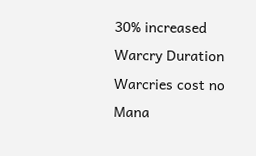30% increased Warcry Duration
Warcries cost no Mana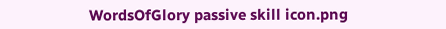WordsOfGlory passive skill icon.png